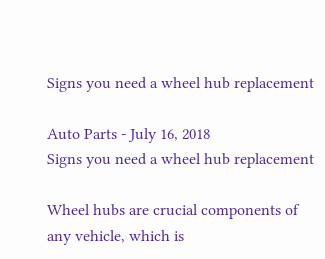Signs you need a wheel hub replacement

Auto Parts - July 16, 2018
Signs you need a wheel hub replacement

Wheel hubs are crucial components of any vehicle, which is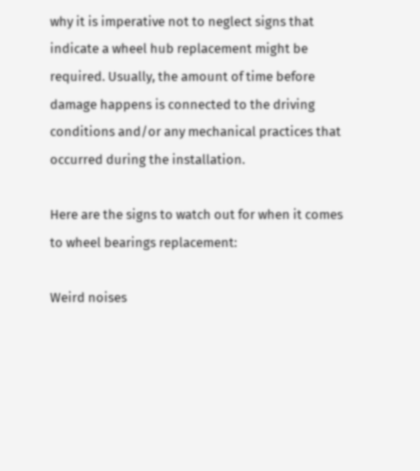why it is imperative not to neglect signs that indicate a wheel hub replacement might be required. Usually, the amount of time before damage happens is connected to the driving conditions and/or any mechanical practices that occurred during the installation.

Here are the signs to watch out for when it comes to wheel bearings replacement:

Weird noises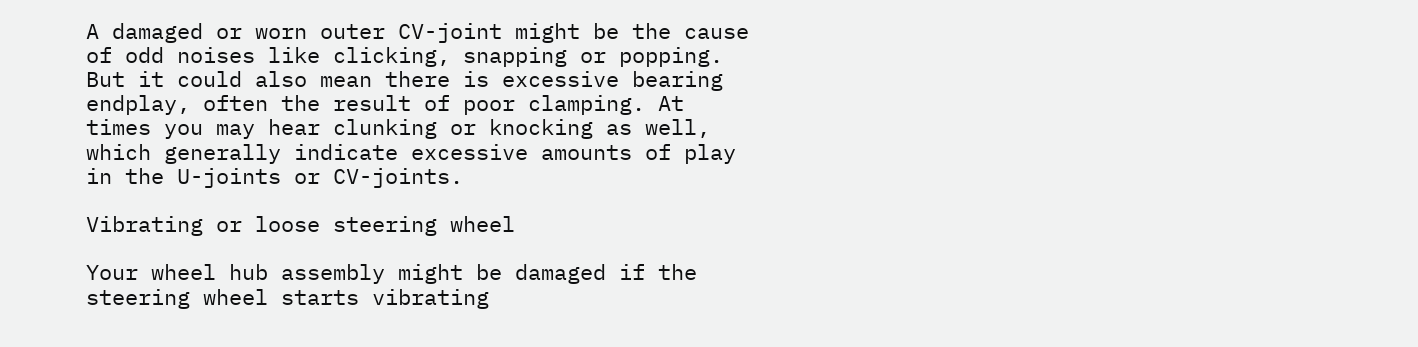A damaged or worn outer CV-joint might be the cause of odd noises like clicking, snapping or popping. But it could also mean there is excessive bearing endplay, often the result of poor clamping. At times you may hear clunking or knocking as well, which generally indicate excessive amounts of play in the U-joints or CV-joints.

Vibrating or loose steering wheel

Your wheel hub assembly might be damaged if the steering wheel starts vibrating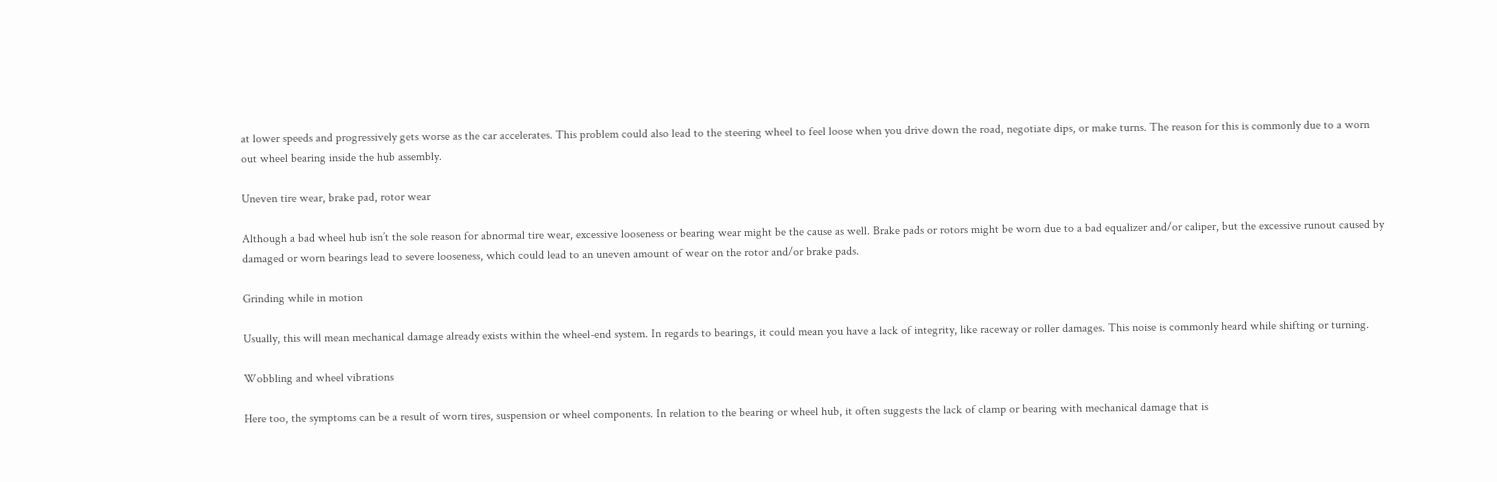at lower speeds and progressively gets worse as the car accelerates. This problem could also lead to the steering wheel to feel loose when you drive down the road, negotiate dips, or make turns. The reason for this is commonly due to a worn out wheel bearing inside the hub assembly.

Uneven tire wear, brake pad, rotor wear

Although a bad wheel hub isn’t the sole reason for abnormal tire wear, excessive looseness or bearing wear might be the cause as well. Brake pads or rotors might be worn due to a bad equalizer and/or caliper, but the excessive runout caused by damaged or worn bearings lead to severe looseness, which could lead to an uneven amount of wear on the rotor and/or brake pads.

Grinding while in motion

Usually, this will mean mechanical damage already exists within the wheel-end system. In regards to bearings, it could mean you have a lack of integrity, like raceway or roller damages. This noise is commonly heard while shifting or turning.

Wobbling and wheel vibrations

Here too, the symptoms can be a result of worn tires, suspension or wheel components. In relation to the bearing or wheel hub, it often suggests the lack of clamp or bearing with mechanical damage that is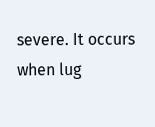severe. It occurs when lug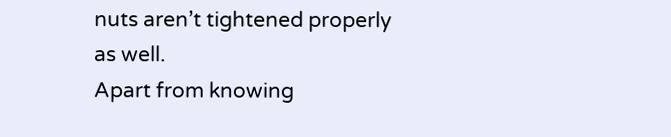nuts aren’t tightened properly as well.
Apart from knowing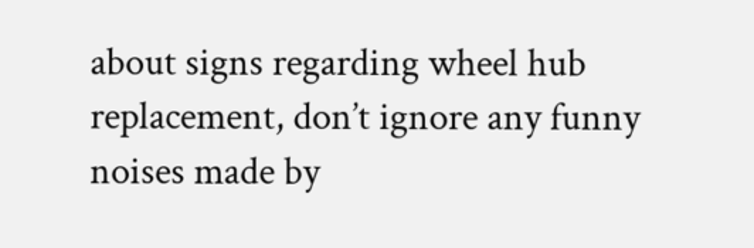about signs regarding wheel hub replacement, don’t ignore any funny noises made by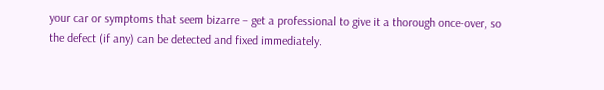your car or symptoms that seem bizarre – get a professional to give it a thorough once-over, so the defect (if any) can be detected and fixed immediately.